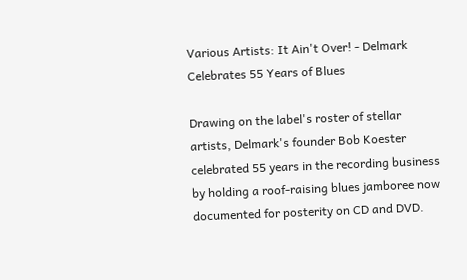Various Artists: It Ain't Over! - Delmark Celebrates 55 Years of Blues

Drawing on the label's roster of stellar artists, Delmark's founder Bob Koester celebrated 55 years in the recording business by holding a roof-raising blues jamboree now documented for posterity on CD and DVD.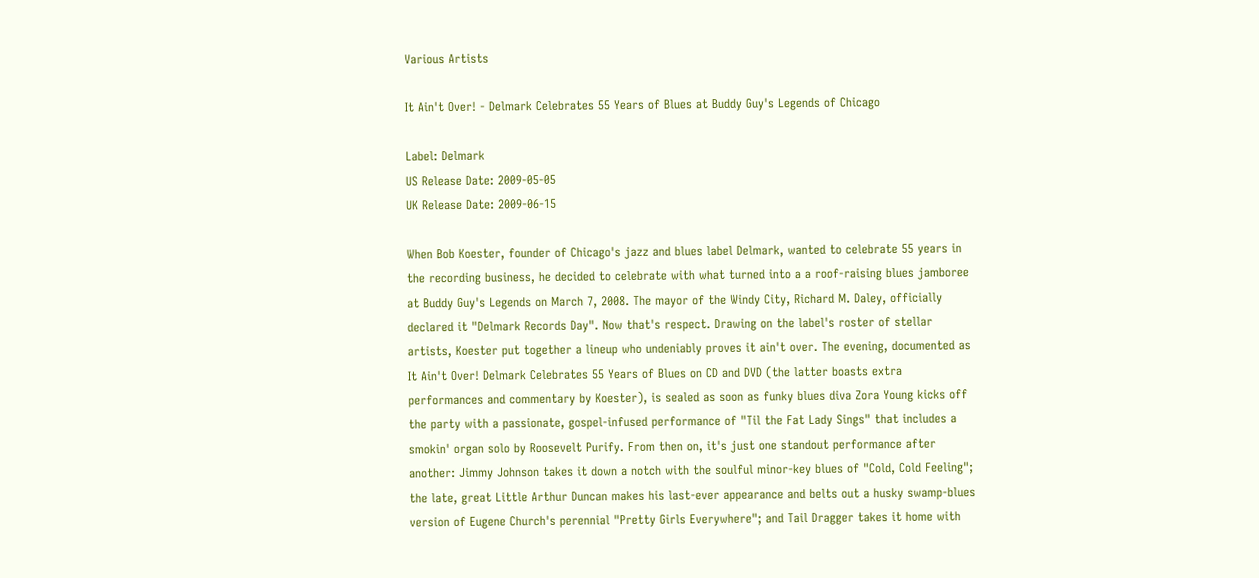Various Artists

It Ain't Over! - Delmark Celebrates 55 Years of Blues at Buddy Guy's Legends of Chicago

Label: Delmark
US Release Date: 2009-05-05
UK Release Date: 2009-06-15

When Bob Koester, founder of Chicago's jazz and blues label Delmark, wanted to celebrate 55 years in the recording business, he decided to celebrate with what turned into a a roof-raising blues jamboree at Buddy Guy's Legends on March 7, 2008. The mayor of the Windy City, Richard M. Daley, officially declared it "Delmark Records Day". Now that's respect. Drawing on the label's roster of stellar artists, Koester put together a lineup who undeniably proves it ain't over. The evening, documented as It Ain't Over! Delmark Celebrates 55 Years of Blues on CD and DVD (the latter boasts extra performances and commentary by Koester), is sealed as soon as funky blues diva Zora Young kicks off the party with a passionate, gospel-infused performance of "Til the Fat Lady Sings" that includes a smokin' organ solo by Roosevelt Purify. From then on, it's just one standout performance after another: Jimmy Johnson takes it down a notch with the soulful minor-key blues of "Cold, Cold Feeling"; the late, great Little Arthur Duncan makes his last-ever appearance and belts out a husky swamp-blues version of Eugene Church's perennial "Pretty Girls Everywhere"; and Tail Dragger takes it home with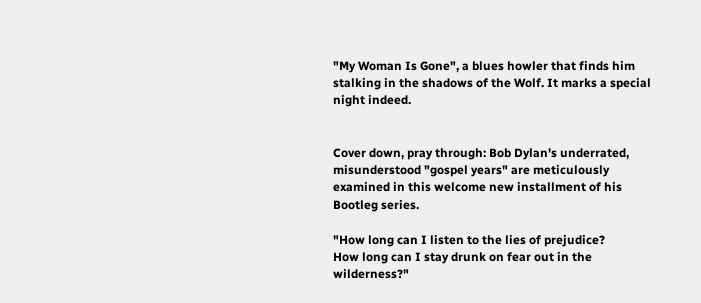"My Woman Is Gone", a blues howler that finds him stalking in the shadows of the Wolf. It marks a special night indeed.


Cover down, pray through: Bob Dylan's underrated, misunderstood "gospel years" are meticulously examined in this welcome new installment of his Bootleg series.

"How long can I listen to the lies of prejudice?
How long can I stay drunk on fear out in the wilderness?"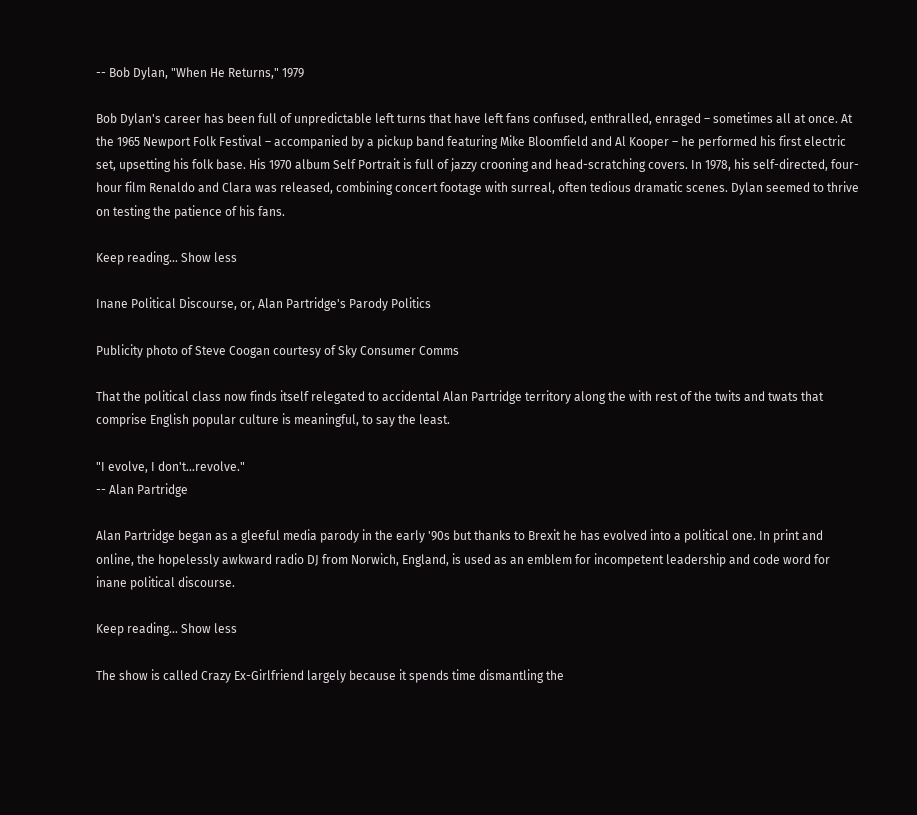-- Bob Dylan, "When He Returns," 1979

Bob Dylan's career has been full of unpredictable left turns that have left fans confused, enthralled, enraged – sometimes all at once. At the 1965 Newport Folk Festival – accompanied by a pickup band featuring Mike Bloomfield and Al Kooper – he performed his first electric set, upsetting his folk base. His 1970 album Self Portrait is full of jazzy crooning and head-scratching covers. In 1978, his self-directed, four-hour film Renaldo and Clara was released, combining concert footage with surreal, often tedious dramatic scenes. Dylan seemed to thrive on testing the patience of his fans.

Keep reading... Show less

Inane Political Discourse, or, Alan Partridge's Parody Politics

Publicity photo of Steve Coogan courtesy of Sky Consumer Comms

That the political class now finds itself relegated to accidental Alan Partridge territory along the with rest of the twits and twats that comprise English popular culture is meaningful, to say the least.

"I evolve, I don't…revolve."
-- Alan Partridge

Alan Partridge began as a gleeful media parody in the early '90s but thanks to Brexit he has evolved into a political one. In print and online, the hopelessly awkward radio DJ from Norwich, England, is used as an emblem for incompetent leadership and code word for inane political discourse.

Keep reading... Show less

The show is called Crazy Ex-Girlfriend largely because it spends time dismantling the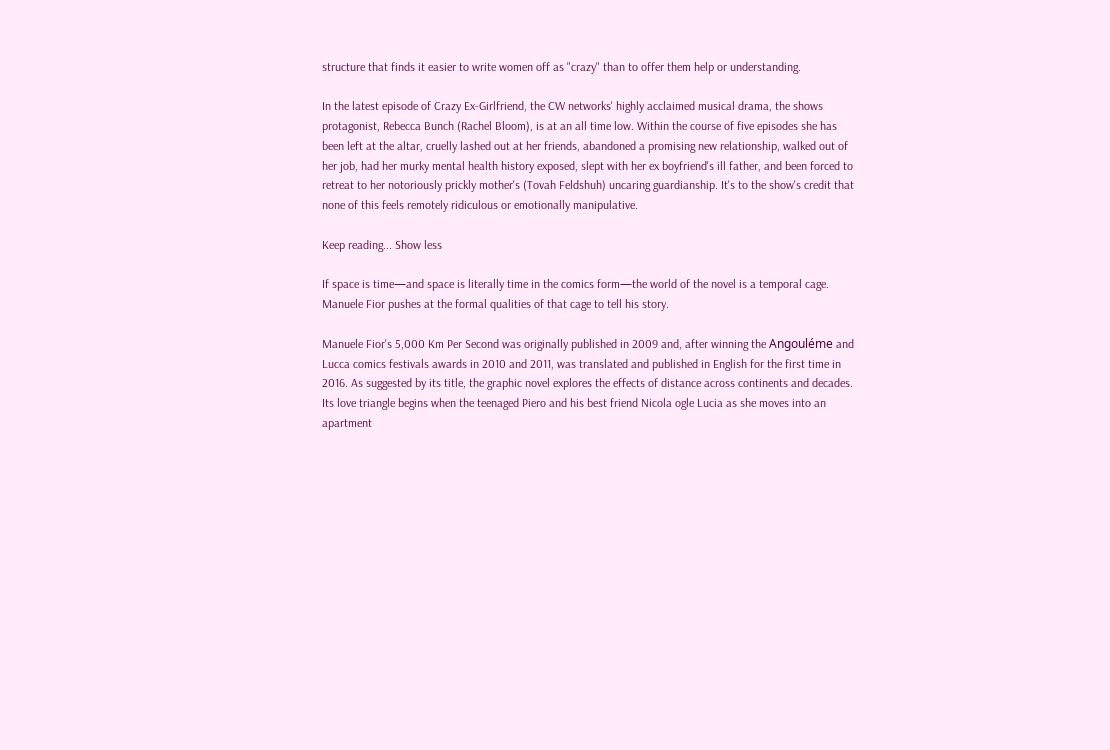structure that finds it easier to write women off as "crazy" than to offer them help or understanding.

In the latest episode of Crazy Ex-Girlfriend, the CW networks' highly acclaimed musical drama, the shows protagonist, Rebecca Bunch (Rachel Bloom), is at an all time low. Within the course of five episodes she has been left at the altar, cruelly lashed out at her friends, abandoned a promising new relationship, walked out of her job, had her murky mental health history exposed, slept with her ex boyfriend's ill father, and been forced to retreat to her notoriously prickly mother's (Tovah Feldshuh) uncaring guardianship. It's to the show's credit that none of this feels remotely ridiculous or emotionally manipulative.

Keep reading... Show less

If space is time—and space is literally time in the comics form—the world of the novel is a temporal cage. Manuele Fior pushes at the formal qualities of that cage to tell his story.

Manuele Fior's 5,000 Km Per Second was originally published in 2009 and, after winning the Angouléme and Lucca comics festivals awards in 2010 and 2011, was translated and published in English for the first time in 2016. As suggested by its title, the graphic novel explores the effects of distance across continents and decades. Its love triangle begins when the teenaged Piero and his best friend Nicola ogle Lucia as she moves into an apartment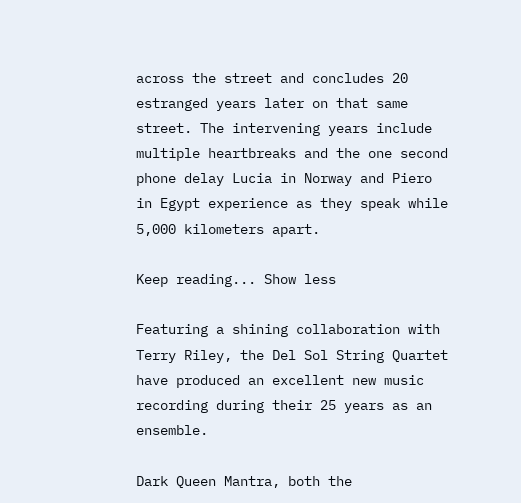across the street and concludes 20 estranged years later on that same street. The intervening years include multiple heartbreaks and the one second phone delay Lucia in Norway and Piero in Egypt experience as they speak while 5,000 kilometers apart.

Keep reading... Show less

Featuring a shining collaboration with Terry Riley, the Del Sol String Quartet have produced an excellent new music recording during their 25 years as an ensemble.

Dark Queen Mantra, both the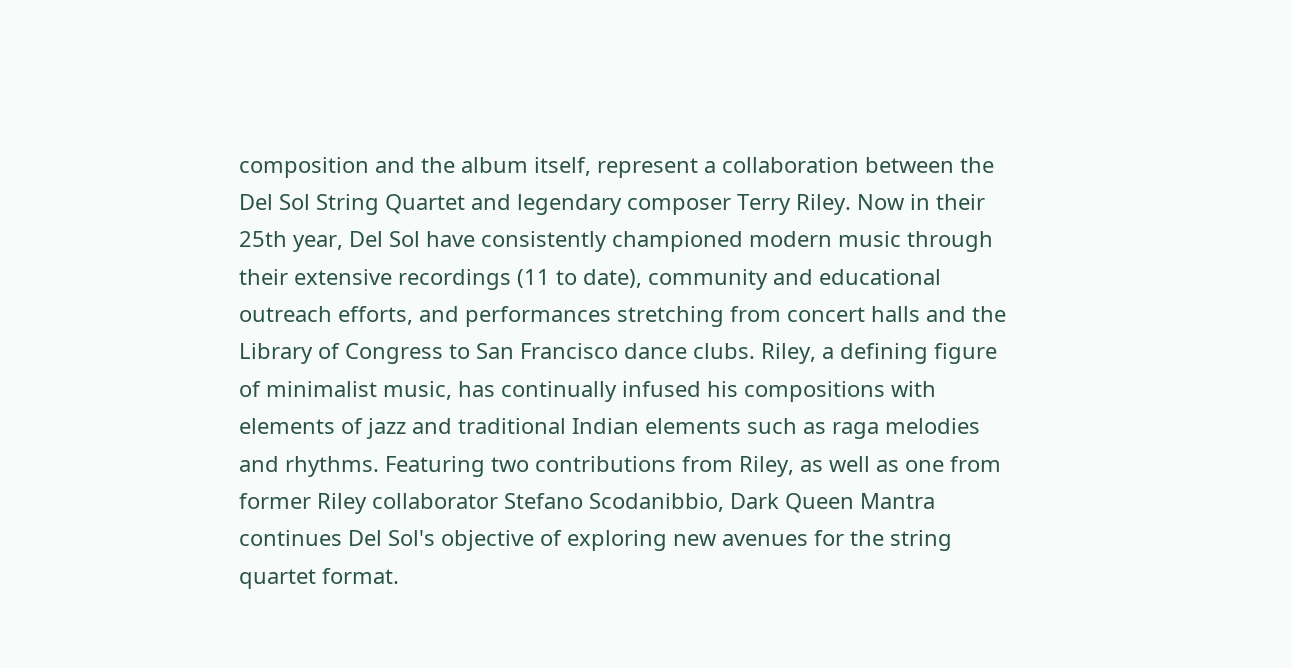composition and the album itself, represent a collaboration between the Del Sol String Quartet and legendary composer Terry Riley. Now in their 25th year, Del Sol have consistently championed modern music through their extensive recordings (11 to date), community and educational outreach efforts, and performances stretching from concert halls and the Library of Congress to San Francisco dance clubs. Riley, a defining figure of minimalist music, has continually infused his compositions with elements of jazz and traditional Indian elements such as raga melodies and rhythms. Featuring two contributions from Riley, as well as one from former Riley collaborator Stefano Scodanibbio, Dark Queen Mantra continues Del Sol's objective of exploring new avenues for the string quartet format.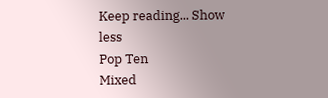Keep reading... Show less
Pop Ten
Mixed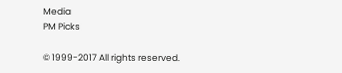Media
PM Picks

© 1999-2017 All rights reserved.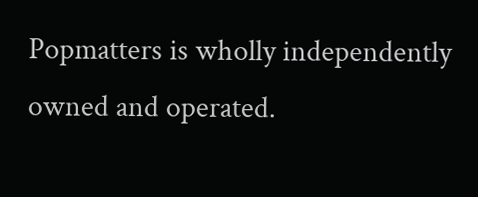Popmatters is wholly independently owned and operated.